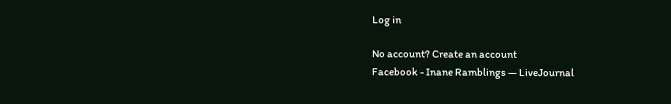Log in

No account? Create an account
Facebook - Inane Ramblings — LiveJournal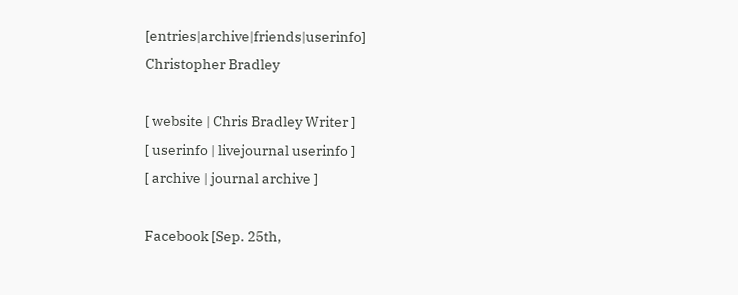[entries|archive|friends|userinfo]
Christopher Bradley

[ website | Chris Bradley Writer ]
[ userinfo | livejournal userinfo ]
[ archive | journal archive ]

Facebook [Sep. 25th,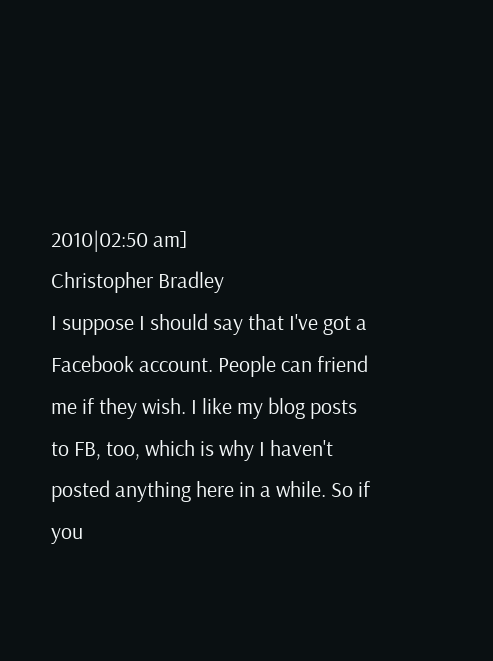2010|02:50 am]
Christopher Bradley
I suppose I should say that I've got a Facebook account. People can friend me if they wish. I like my blog posts to FB, too, which is why I haven't posted anything here in a while. So if you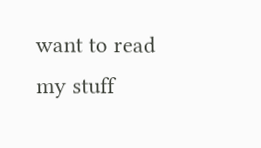want to read my stuff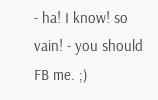- ha! I know! so vain! - you should FB me. ;)